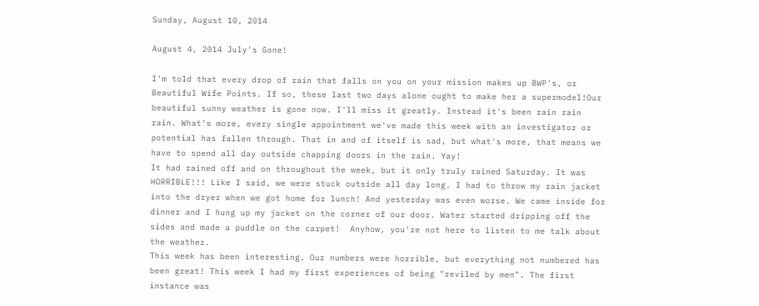Sunday, August 10, 2014

August 4, 2014 July's Gone!

I'm told that every drop of rain that falls on you on your mission makes up BWP's, or Beautiful Wife Points. If so, these last two days alone ought to make her a supermodel!Our beautiful sunny weather is gone now. I'll miss it greatly. Instead it's been rain rain rain. What's more, every single appointment we've made this week with an investigator or potential has fallen through. That in and of itself is sad, but what's more, that means we have to spend all day outside chapping doors in the rain. Yay!
It had rained off and on throughout the week, but it only truly rained Saturday. It was HORRIBLE!!! Like I said, we were stuck outside all day long. I had to throw my rain jacket into the dryer when we got home for lunch! And yesterday was even worse. We came inside for dinner and I hung up my jacket on the corner of our door. Water started dripping off the sides and made a puddle on the carpet!  Anyhow, you're not here to listen to me talk about the weather.
This week has been interesting. Our numbers were horrible, but everything not numbered has been great! This week I had my first experiences of being "reviled by men". The first instance was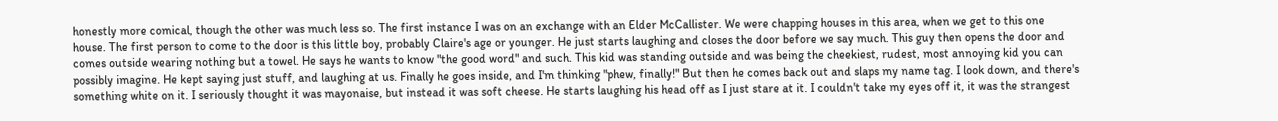honestly more comical, though the other was much less so. The first instance I was on an exchange with an Elder McCallister. We were chapping houses in this area, when we get to this one house. The first person to come to the door is this little boy, probably Claire's age or younger. He just starts laughing and closes the door before we say much. This guy then opens the door and comes outside wearing nothing but a towel. He says he wants to know "the good word" and such. This kid was standing outside and was being the cheekiest, rudest, most annoying kid you can possibly imagine. He kept saying just stuff, and laughing at us. Finally he goes inside, and I'm thinking "phew, finally!" But then he comes back out and slaps my name tag. I look down, and there's something white on it. I seriously thought it was mayonaise, but instead it was soft cheese. He starts laughing his head off as I just stare at it. I couldn't take my eyes off it, it was the strangest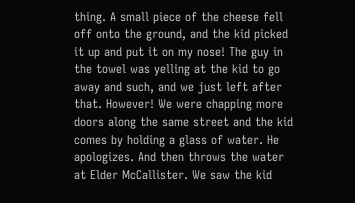thing. A small piece of the cheese fell off onto the ground, and the kid picked it up and put it on my nose! The guy in the towel was yelling at the kid to go away and such, and we just left after that. However! We were chapping more doors along the same street and the kid comes by holding a glass of water. He apologizes. And then throws the water at Elder McCallister. We saw the kid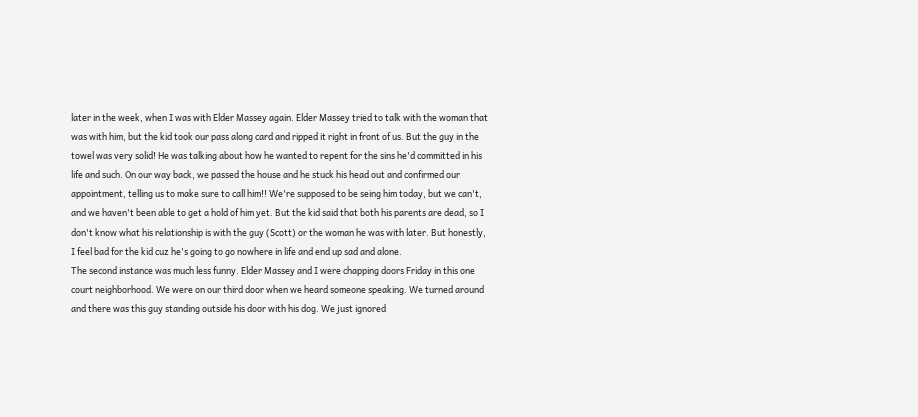later in the week, when I was with Elder Massey again. Elder Massey tried to talk with the woman that was with him, but the kid took our pass along card and ripped it right in front of us. But the guy in the towel was very solid! He was talking about how he wanted to repent for the sins he'd committed in his life and such. On our way back, we passed the house and he stuck his head out and confirmed our appointment, telling us to make sure to call him!! We're supposed to be seing him today, but we can't, and we haven't been able to get a hold of him yet. But the kid said that both his parents are dead, so I don't know what his relationship is with the guy (Scott) or the woman he was with later. But honestly, I feel bad for the kid cuz he's going to go nowhere in life and end up sad and alone.
The second instance was much less funny. Elder Massey and I were chapping doors Friday in this one court neighborhood. We were on our third door when we heard someone speaking. We turned around and there was this guy standing outside his door with his dog. We just ignored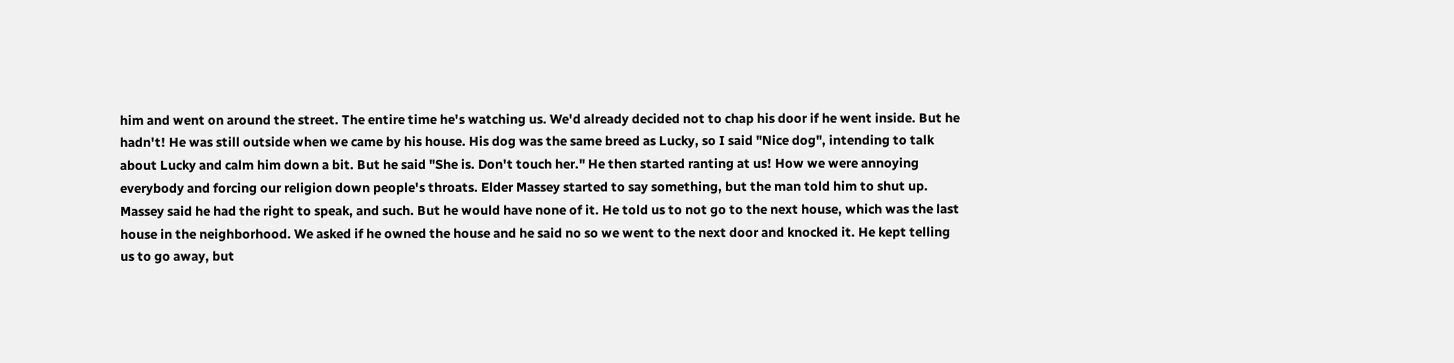him and went on around the street. The entire time he's watching us. We'd already decided not to chap his door if he went inside. But he hadn't! He was still outside when we came by his house. His dog was the same breed as Lucky, so I said "Nice dog", intending to talk about Lucky and calm him down a bit. But he said "She is. Don't touch her." He then started ranting at us! How we were annoying everybody and forcing our religion down people's throats. Elder Massey started to say something, but the man told him to shut up. Massey said he had the right to speak, and such. But he would have none of it. He told us to not go to the next house, which was the last house in the neighborhood. We asked if he owned the house and he said no so we went to the next door and knocked it. He kept telling us to go away, but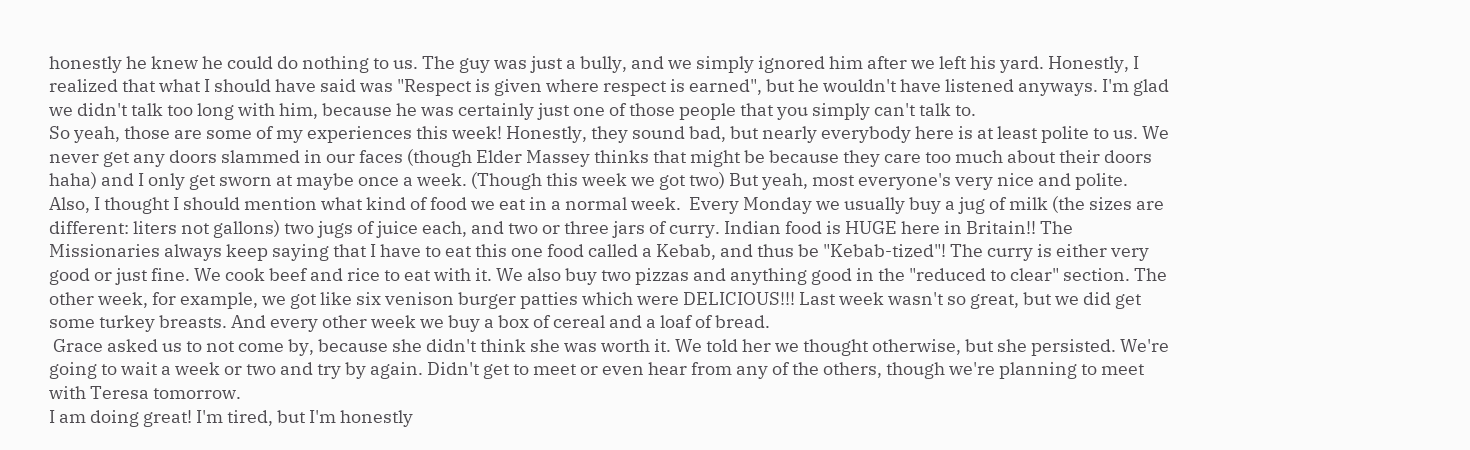honestly he knew he could do nothing to us. The guy was just a bully, and we simply ignored him after we left his yard. Honestly, I realized that what I should have said was "Respect is given where respect is earned", but he wouldn't have listened anyways. I'm glad we didn't talk too long with him, because he was certainly just one of those people that you simply can't talk to.
So yeah, those are some of my experiences this week! Honestly, they sound bad, but nearly everybody here is at least polite to us. We never get any doors slammed in our faces (though Elder Massey thinks that might be because they care too much about their doors haha) and I only get sworn at maybe once a week. (Though this week we got two) But yeah, most everyone's very nice and polite.
Also, I thought I should mention what kind of food we eat in a normal week.  Every Monday we usually buy a jug of milk (the sizes are different: liters not gallons) two jugs of juice each, and two or three jars of curry. Indian food is HUGE here in Britain!! The Missionaries always keep saying that I have to eat this one food called a Kebab, and thus be "Kebab-tized"! The curry is either very good or just fine. We cook beef and rice to eat with it. We also buy two pizzas and anything good in the "reduced to clear" section. The other week, for example, we got like six venison burger patties which were DELICIOUS!!! Last week wasn't so great, but we did get some turkey breasts. And every other week we buy a box of cereal and a loaf of bread.
 Grace asked us to not come by, because she didn't think she was worth it. We told her we thought otherwise, but she persisted. We're going to wait a week or two and try by again. Didn't get to meet or even hear from any of the others, though we're planning to meet with Teresa tomorrow.
I am doing great! I'm tired, but I'm honestly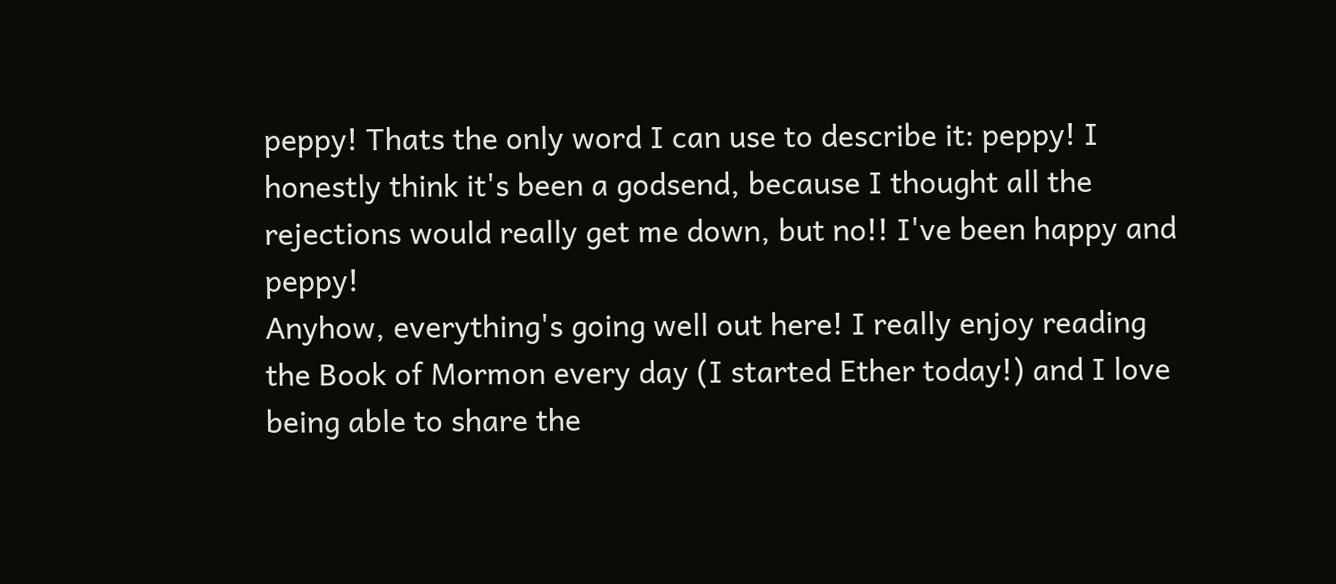peppy! Thats the only word I can use to describe it: peppy! I honestly think it's been a godsend, because I thought all the rejections would really get me down, but no!! I've been happy and peppy!
Anyhow, everything's going well out here! I really enjoy reading the Book of Mormon every day (I started Ether today!) and I love being able to share the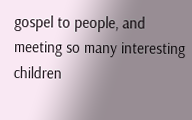gospel to people, and meeting so many interesting children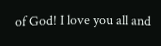of God! I love you all and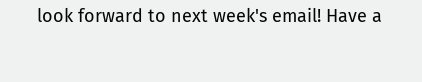look forward to next week's email! Have a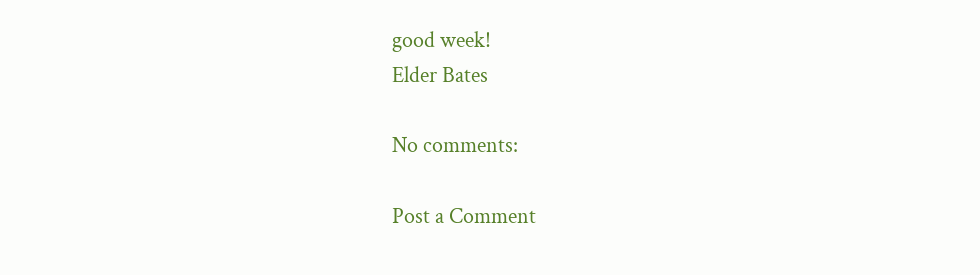good week!
Elder Bates

No comments:

Post a Comment